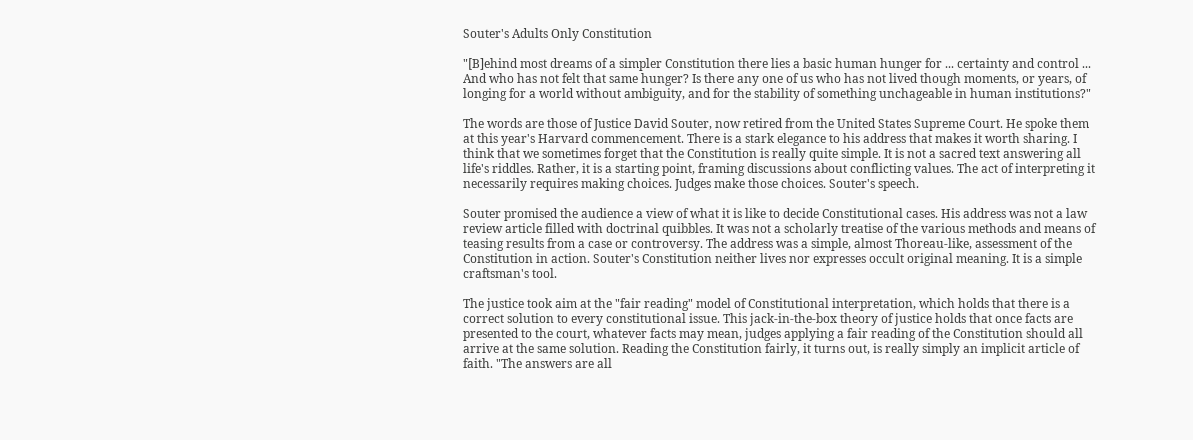Souter's Adults Only Constitution

"[B]ehind most dreams of a simpler Constitution there lies a basic human hunger for ... certainty and control ... And who has not felt that same hunger? Is there any one of us who has not lived though moments, or years, of longing for a world without ambiguity, and for the stability of something unchageable in human institutions?"

The words are those of Justice David Souter, now retired from the United States Supreme Court. He spoke them at this year's Harvard commencement. There is a stark elegance to his address that makes it worth sharing. I think that we sometimes forget that the Constitution is really quite simple. It is not a sacred text answering all life's riddles. Rather, it is a starting point, framing discussions about conflicting values. The act of interpreting it necessarily requires making choices. Judges make those choices. Souter's speech.

Souter promised the audience a view of what it is like to decide Constitutional cases. His address was not a law review article filled with doctrinal quibbles. It was not a scholarly treatise of the various methods and means of teasing results from a case or controversy. The address was a simple, almost Thoreau-like, assessment of the Constitution in action. Souter's Constitution neither lives nor expresses occult original meaning. It is a simple craftsman's tool.

The justice took aim at the "fair reading" model of Constitutional interpretation, which holds that there is a correct solution to every constitutional issue. This jack-in-the-box theory of justice holds that once facts are presented to the court, whatever facts may mean, judges applying a fair reading of the Constitution should all arrive at the same solution. Reading the Constitution fairly, it turns out, is really simply an implicit article of faith. "The answers are all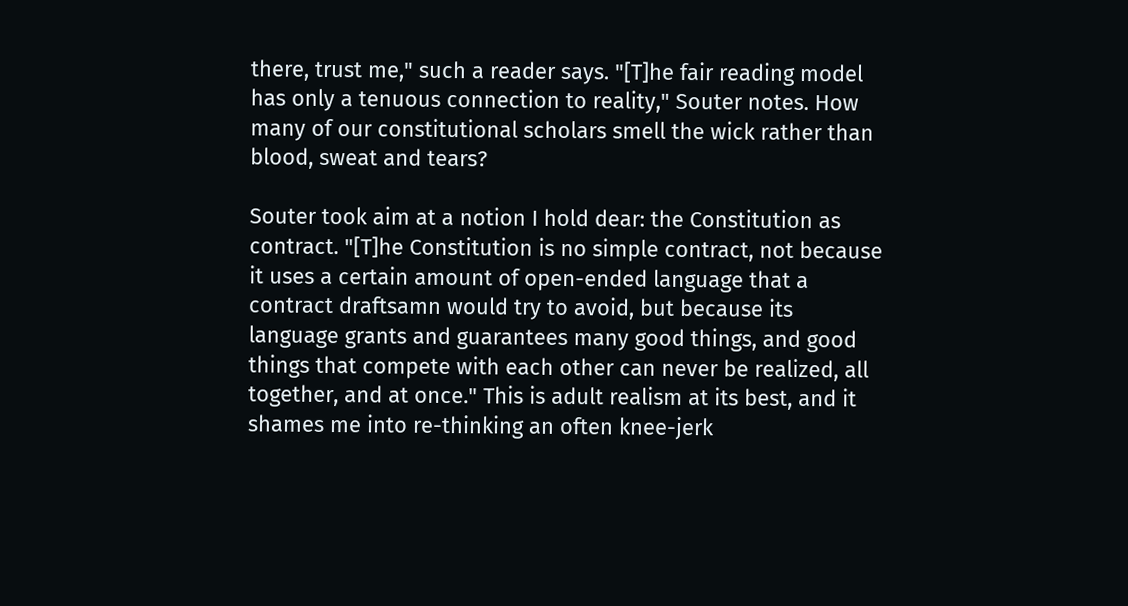there, trust me," such a reader says. "[T]he fair reading model has only a tenuous connection to reality," Souter notes. How many of our constitutional scholars smell the wick rather than blood, sweat and tears?

Souter took aim at a notion I hold dear: the Constitution as contract. "[T]he Constitution is no simple contract, not because it uses a certain amount of open-ended language that a contract draftsamn would try to avoid, but because its language grants and guarantees many good things, and good things that compete with each other can never be realized, all together, and at once." This is adult realism at its best, and it shames me into re-thinking an often knee-jerk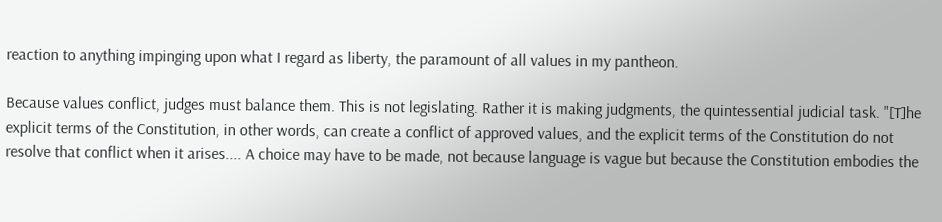reaction to anything impinging upon what I regard as liberty, the paramount of all values in my pantheon.

Because values conflict, judges must balance them. This is not legislating. Rather it is making judgments, the quintessential judicial task. "[T]he explicit terms of the Constitution, in other words, can create a conflict of approved values, and the explicit terms of the Constitution do not resolve that conflict when it arises.... A choice may have to be made, not because language is vague but because the Constitution embodies the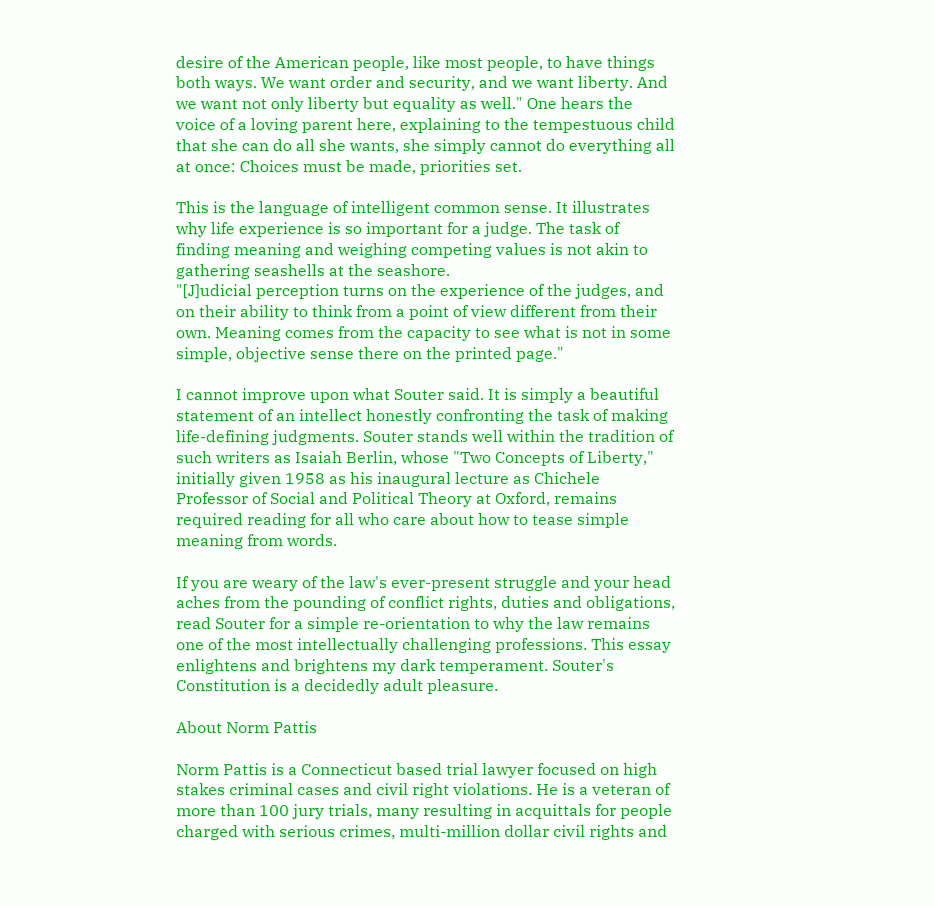desire of the American people, like most people, to have things both ways. We want order and security, and we want liberty. And we want not only liberty but equality as well." One hears the voice of a loving parent here, explaining to the tempestuous child that she can do all she wants, she simply cannot do everything all at once: Choices must be made, priorities set.

This is the language of intelligent common sense. It illustrates why life experience is so important for a judge. The task of finding meaning and weighing competing values is not akin to gathering seashells at the seashore.
"[J]udicial perception turns on the experience of the judges, and on their ability to think from a point of view different from their own. Meaning comes from the capacity to see what is not in some simple, objective sense there on the printed page."

I cannot improve upon what Souter said. It is simply a beautiful statement of an intellect honestly confronting the task of making life-defining judgments. Souter stands well within the tradition of such writers as Isaiah Berlin, whose "Two Concepts of Liberty," initially given 1958 as his inaugural lecture as Chichele Professor of Social and Political Theory at Oxford, remains required reading for all who care about how to tease simple meaning from words.

If you are weary of the law's ever-present struggle and your head aches from the pounding of conflict rights, duties and obligations, read Souter for a simple re-orientation to why the law remains one of the most intellectually challenging professions. This essay enlightens and brightens my dark temperament. Souter's Constitution is a decidedly adult pleasure.

About Norm Pattis

Norm Pattis is a Connecticut based trial lawyer focused on high stakes criminal cases and civil right violations. He is a veteran of more than 100 jury trials, many resulting in acquittals for people charged with serious crimes, multi-million dollar civil rights and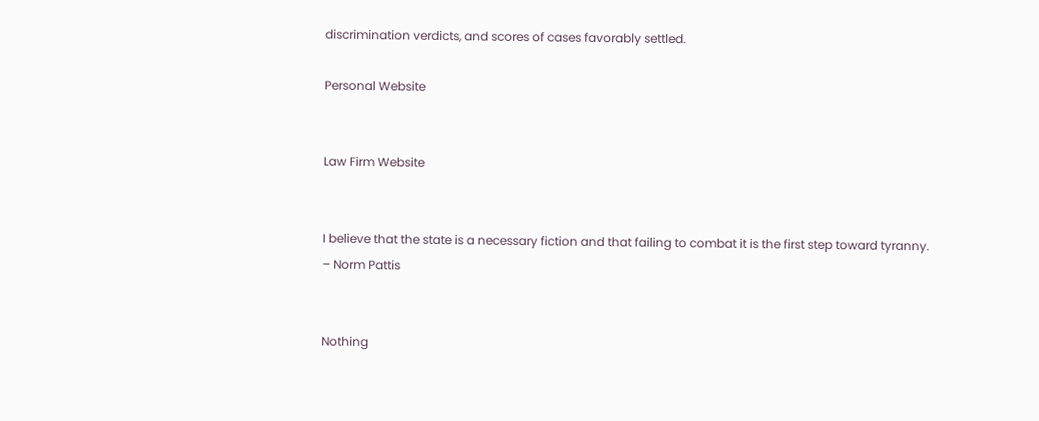discrimination verdicts, and scores of cases favorably settled.

Personal Website


Law Firm Website


I believe that the state is a necessary fiction and that failing to combat it is the first step toward tyranny.
– Norm Pattis


Nothing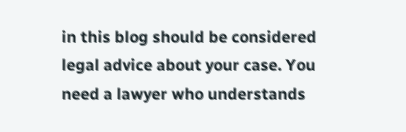in this blog should be considered legal advice about your case. You need a lawyer who understands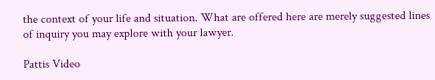the context of your life and situation. What are offered here are merely suggested lines of inquiry you may explore with your lawyer.

Pattis Video